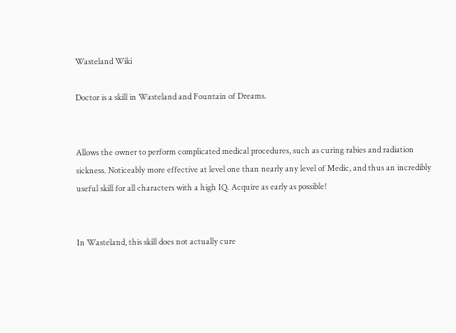Wasteland Wiki

Doctor is a skill in Wasteland and Fountain of Dreams.


Allows the owner to perform complicated medical procedures, such as curing rabies and radiation sickness. Noticeably more effective at level one than nearly any level of Medic, and thus an incredibly useful skill for all characters with a high IQ. Acquire as early as possible!


In Wasteland, this skill does not actually cure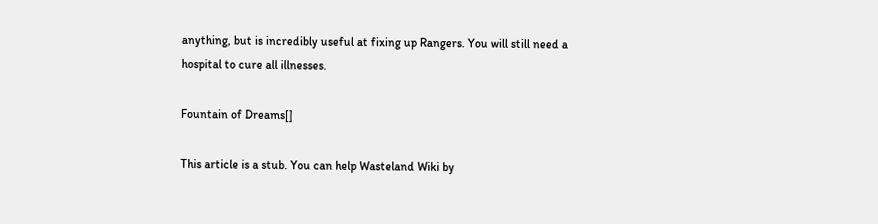anything, but is incredibly useful at fixing up Rangers. You will still need a hospital to cure all illnesses.

Fountain of Dreams[]

This article is a stub. You can help Wasteland Wiki by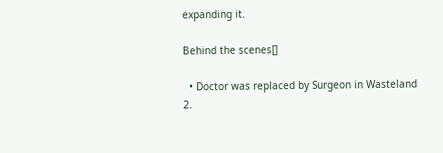expanding it.

Behind the scenes[]

  • Doctor was replaced by Surgeon in Wasteland 2.